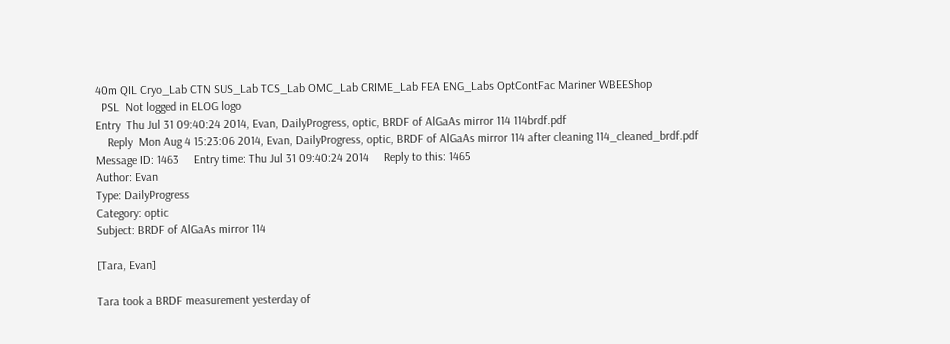40m QIL Cryo_Lab CTN SUS_Lab TCS_Lab OMC_Lab CRIME_Lab FEA ENG_Labs OptContFac Mariner WBEEShop
  PSL  Not logged in ELOG logo
Entry  Thu Jul 31 09:40:24 2014, Evan, DailyProgress, optic, BRDF of AlGaAs mirror 114 114brdf.pdf
    Reply  Mon Aug 4 15:23:06 2014, Evan, DailyProgress, optic, BRDF of AlGaAs mirror 114 after cleaning 114_cleaned_brdf.pdf
Message ID: 1463     Entry time: Thu Jul 31 09:40:24 2014     Reply to this: 1465
Author: Evan
Type: DailyProgress
Category: optic
Subject: BRDF of AlGaAs mirror 114

[Tara, Evan]

Tara took a BRDF measurement yesterday of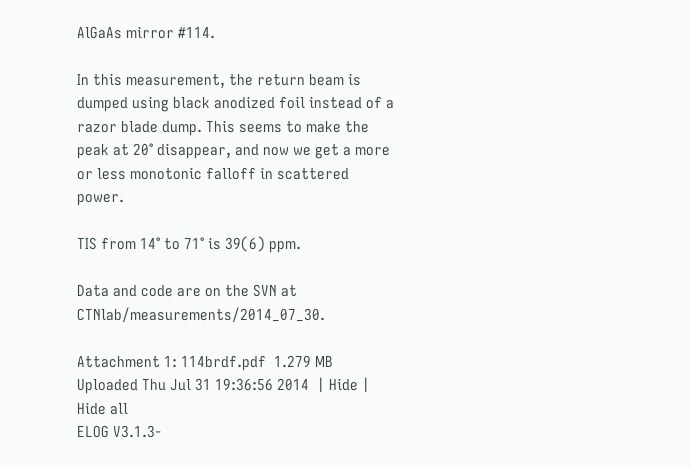AlGaAs mirror #114.

In this measurement, the return beam is dumped using black anodized foil instead of a razor blade dump. This seems to make the peak at 20° disappear, and now we get a more or less monotonic falloff in scattered power.

TIS from 14° to 71° is 39(6) ppm.

Data and code are on the SVN at CTNlab/measurements/2014_07_30.

Attachment 1: 114brdf.pdf  1.279 MB  Uploaded Thu Jul 31 19:36:56 2014  | Hide | Hide all
ELOG V3.1.3-